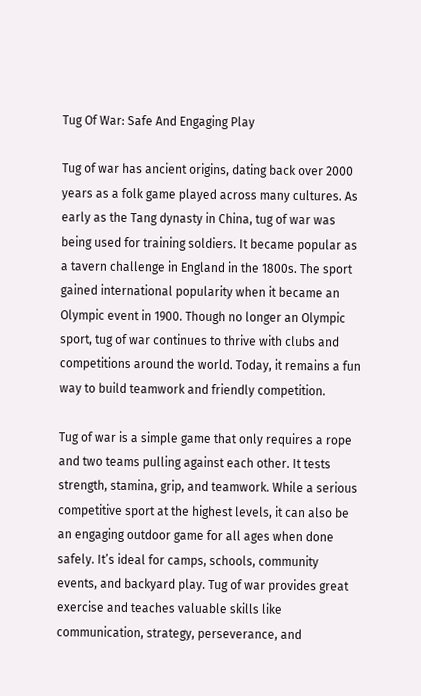Tug Of War: Safe And Engaging Play

Tug of war has ancient origins, dating back over 2000 years as a folk game played across many cultures. As early as the Tang dynasty in China, tug of war was being used for training soldiers. It became popular as a tavern challenge in England in the 1800s. The sport gained international popularity when it became an Olympic event in 1900. Though no longer an Olympic sport, tug of war continues to thrive with clubs and competitions around the world. Today, it remains a fun way to build teamwork and friendly competition.

Tug of war is a simple game that only requires a rope and two teams pulling against each other. It tests strength, stamina, grip, and teamwork. While a serious competitive sport at the highest levels, it can also be an engaging outdoor game for all ages when done safely. It’s ideal for camps, schools, community events, and backyard play. Tug of war provides great exercise and teaches valuable skills like communication, strategy, perseverance, and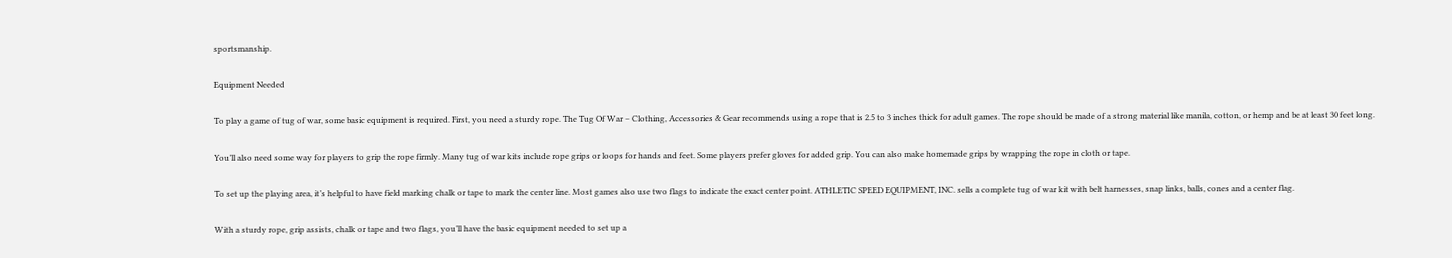sportsmanship.

Equipment Needed

To play a game of tug of war, some basic equipment is required. First, you need a sturdy rope. The Tug Of War – Clothing, Accessories & Gear recommends using a rope that is 2.5 to 3 inches thick for adult games. The rope should be made of a strong material like manila, cotton, or hemp and be at least 30 feet long.

You’ll also need some way for players to grip the rope firmly. Many tug of war kits include rope grips or loops for hands and feet. Some players prefer gloves for added grip. You can also make homemade grips by wrapping the rope in cloth or tape.

To set up the playing area, it’s helpful to have field marking chalk or tape to mark the center line. Most games also use two flags to indicate the exact center point. ATHLETIC SPEED EQUIPMENT, INC. sells a complete tug of war kit with belt harnesses, snap links, balls, cones and a center flag.

With a sturdy rope, grip assists, chalk or tape and two flags, you’ll have the basic equipment needed to set up a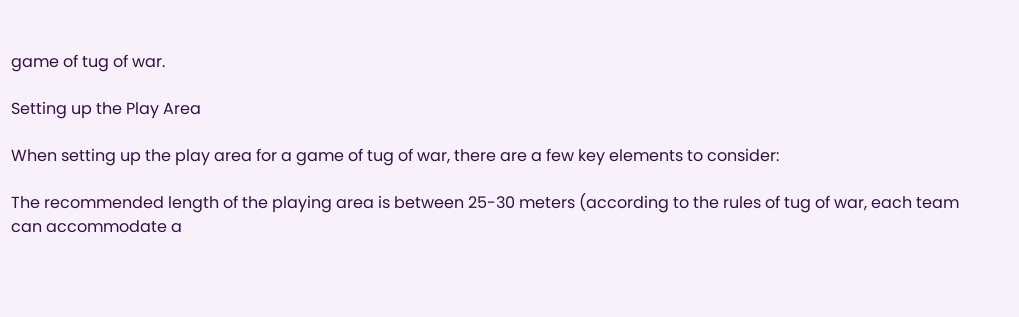game of tug of war.

Setting up the Play Area

When setting up the play area for a game of tug of war, there are a few key elements to consider:

The recommended length of the playing area is between 25-30 meters (according to the rules of tug of war, each team can accommodate a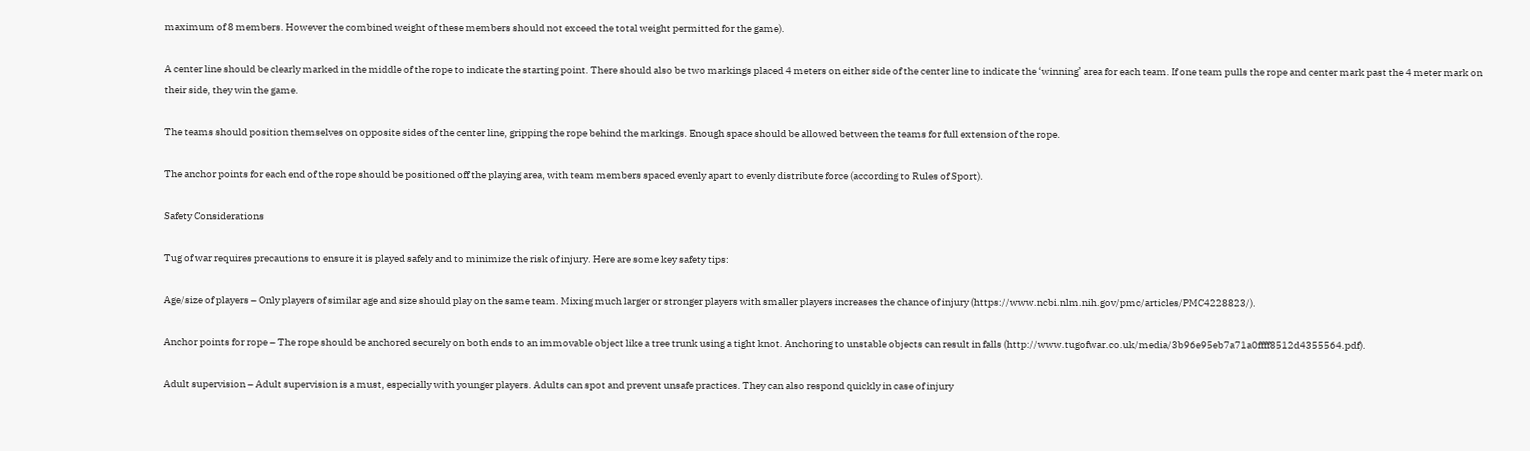maximum of 8 members. However the combined weight of these members should not exceed the total weight permitted for the game).

A center line should be clearly marked in the middle of the rope to indicate the starting point. There should also be two markings placed 4 meters on either side of the center line to indicate the ‘winning’ area for each team. If one team pulls the rope and center mark past the 4 meter mark on their side, they win the game.

The teams should position themselves on opposite sides of the center line, gripping the rope behind the markings. Enough space should be allowed between the teams for full extension of the rope.

The anchor points for each end of the rope should be positioned off the playing area, with team members spaced evenly apart to evenly distribute force (according to Rules of Sport).

Safety Considerations

Tug of war requires precautions to ensure it is played safely and to minimize the risk of injury. Here are some key safety tips:

Age/size of players – Only players of similar age and size should play on the same team. Mixing much larger or stronger players with smaller players increases the chance of injury (https://www.ncbi.nlm.nih.gov/pmc/articles/PMC4228823/).

Anchor points for rope – The rope should be anchored securely on both ends to an immovable object like a tree trunk using a tight knot. Anchoring to unstable objects can result in falls (http://www.tugofwar.co.uk/media/3b96e95eb7a71a0ffff8512d4355564.pdf).

Adult supervision – Adult supervision is a must, especially with younger players. Adults can spot and prevent unsafe practices. They can also respond quickly in case of injury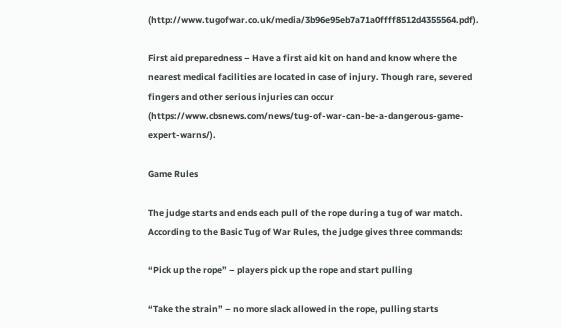(http://www.tugofwar.co.uk/media/3b96e95eb7a71a0ffff8512d4355564.pdf).

First aid preparedness – Have a first aid kit on hand and know where the nearest medical facilities are located in case of injury. Though rare, severed fingers and other serious injuries can occur (https://www.cbsnews.com/news/tug-of-war-can-be-a-dangerous-game-expert-warns/).

Game Rules

The judge starts and ends each pull of the rope during a tug of war match. According to the Basic Tug of War Rules, the judge gives three commands:

“Pick up the rope” – players pick up the rope and start pulling

“Take the strain” – no more slack allowed in the rope, pulling starts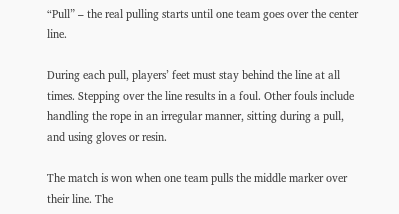“Pull” – the real pulling starts until one team goes over the center line.

During each pull, players’ feet must stay behind the line at all times. Stepping over the line results in a foul. Other fouls include handling the rope in an irregular manner, sitting during a pull, and using gloves or resin.

The match is won when one team pulls the middle marker over their line. The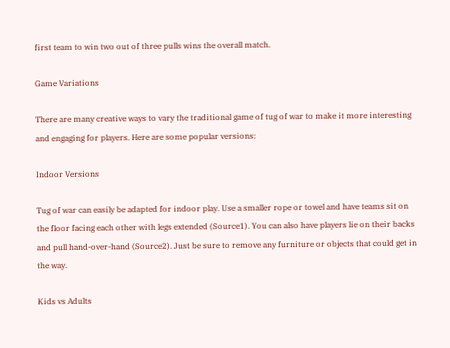first team to win two out of three pulls wins the overall match.

Game Variations

There are many creative ways to vary the traditional game of tug of war to make it more interesting and engaging for players. Here are some popular versions:

Indoor Versions

Tug of war can easily be adapted for indoor play. Use a smaller rope or towel and have teams sit on the floor facing each other with legs extended (Source1). You can also have players lie on their backs and pull hand-over-hand (Source2). Just be sure to remove any furniture or objects that could get in the way.

Kids vs Adults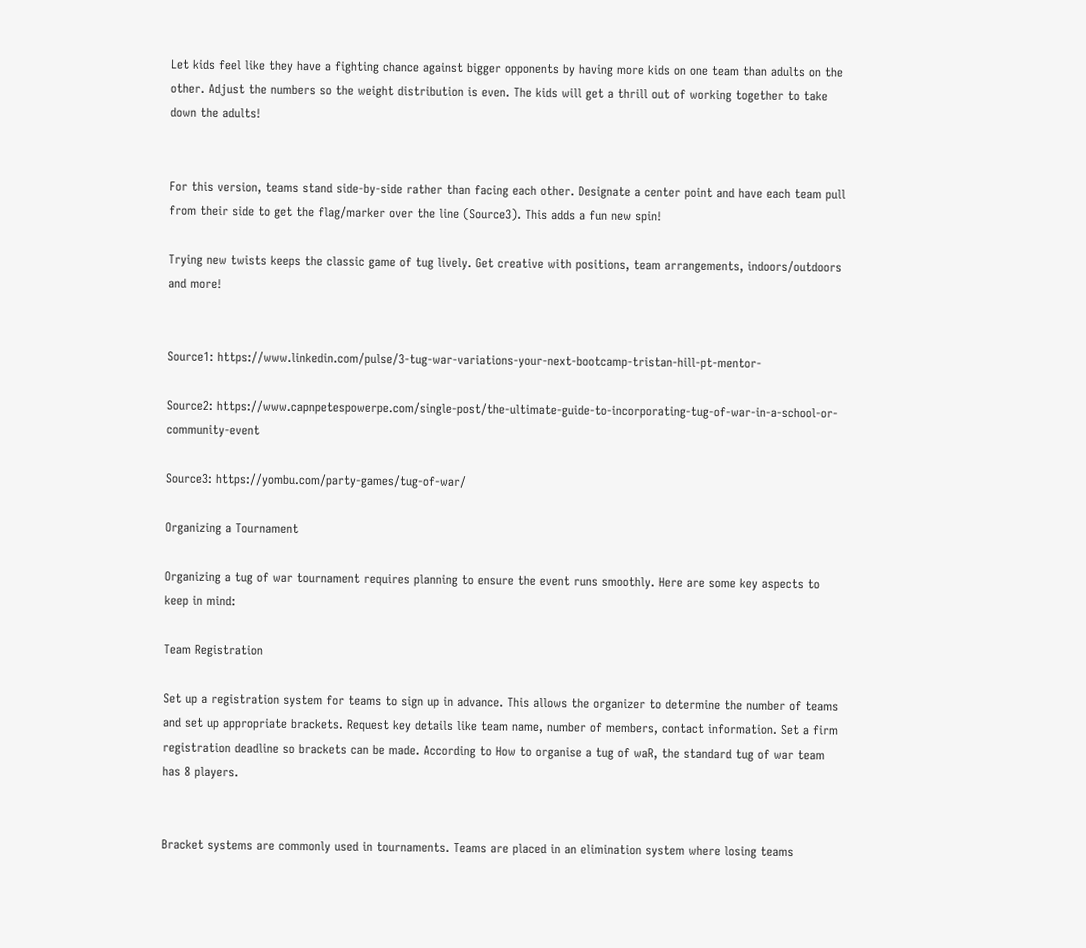Let kids feel like they have a fighting chance against bigger opponents by having more kids on one team than adults on the other. Adjust the numbers so the weight distribution is even. The kids will get a thrill out of working together to take down the adults!


For this version, teams stand side-by-side rather than facing each other. Designate a center point and have each team pull from their side to get the flag/marker over the line (Source3). This adds a fun new spin!

Trying new twists keeps the classic game of tug lively. Get creative with positions, team arrangements, indoors/outdoors and more!


Source1: https://www.linkedin.com/pulse/3-tug-war-variations-your-next-bootcamp-tristan-hill-pt-mentor-

Source2: https://www.capnpetespowerpe.com/single-post/the-ultimate-guide-to-incorporating-tug-of-war-in-a-school-or-community-event

Source3: https://yombu.com/party-games/tug-of-war/

Organizing a Tournament

Organizing a tug of war tournament requires planning to ensure the event runs smoothly. Here are some key aspects to keep in mind:

Team Registration

Set up a registration system for teams to sign up in advance. This allows the organizer to determine the number of teams and set up appropriate brackets. Request key details like team name, number of members, contact information. Set a firm registration deadline so brackets can be made. According to How to organise a tug of waR, the standard tug of war team has 8 players.


Bracket systems are commonly used in tournaments. Teams are placed in an elimination system where losing teams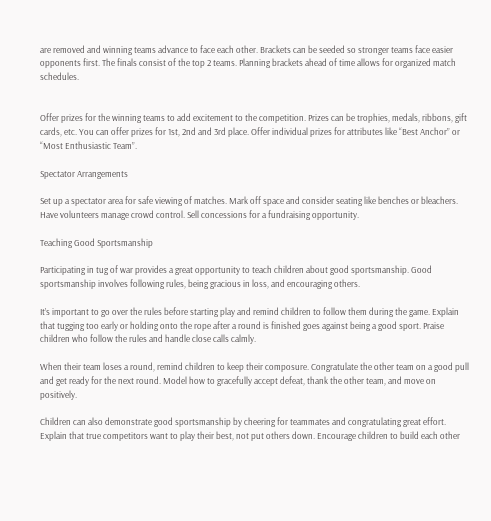are removed and winning teams advance to face each other. Brackets can be seeded so stronger teams face easier opponents first. The finals consist of the top 2 teams. Planning brackets ahead of time allows for organized match schedules.


Offer prizes for the winning teams to add excitement to the competition. Prizes can be trophies, medals, ribbons, gift cards, etc. You can offer prizes for 1st, 2nd and 3rd place. Offer individual prizes for attributes like “Best Anchor” or “Most Enthusiastic Team”.

Spectator Arrangements

Set up a spectator area for safe viewing of matches. Mark off space and consider seating like benches or bleachers. Have volunteers manage crowd control. Sell concessions for a fundraising opportunity.

Teaching Good Sportsmanship

Participating in tug of war provides a great opportunity to teach children about good sportsmanship. Good sportsmanship involves following rules, being gracious in loss, and encouraging others.

It’s important to go over the rules before starting play and remind children to follow them during the game. Explain that tugging too early or holding onto the rope after a round is finished goes against being a good sport. Praise children who follow the rules and handle close calls calmly.

When their team loses a round, remind children to keep their composure. Congratulate the other team on a good pull and get ready for the next round. Model how to gracefully accept defeat, thank the other team, and move on positively.

Children can also demonstrate good sportsmanship by cheering for teammates and congratulating great effort. Explain that true competitors want to play their best, not put others down. Encourage children to build each other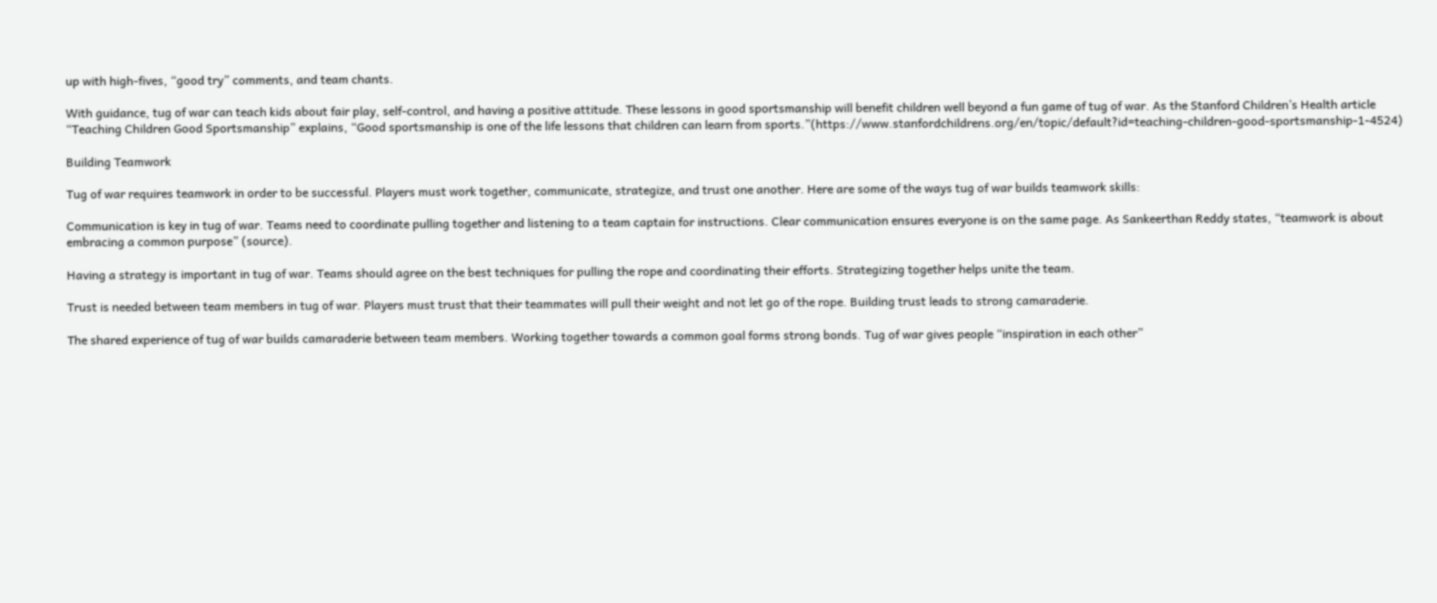up with high-fives, “good try” comments, and team chants.

With guidance, tug of war can teach kids about fair play, self-control, and having a positive attitude. These lessons in good sportsmanship will benefit children well beyond a fun game of tug of war. As the Stanford Children’s Health article “Teaching Children Good Sportsmanship” explains, “Good sportsmanship is one of the life lessons that children can learn from sports.”(https://www.stanfordchildrens.org/en/topic/default?id=teaching-children-good-sportsmanship-1-4524)

Building Teamwork

Tug of war requires teamwork in order to be successful. Players must work together, communicate, strategize, and trust one another. Here are some of the ways tug of war builds teamwork skills:

Communication is key in tug of war. Teams need to coordinate pulling together and listening to a team captain for instructions. Clear communication ensures everyone is on the same page. As Sankeerthan Reddy states, “teamwork is about embracing a common purpose” (source).

Having a strategy is important in tug of war. Teams should agree on the best techniques for pulling the rope and coordinating their efforts. Strategizing together helps unite the team.

Trust is needed between team members in tug of war. Players must trust that their teammates will pull their weight and not let go of the rope. Building trust leads to strong camaraderie.

The shared experience of tug of war builds camaraderie between team members. Working together towards a common goal forms strong bonds. Tug of war gives people “inspiration in each other”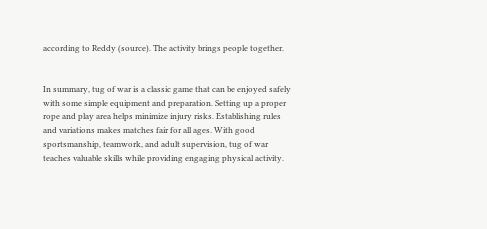according to Reddy (source). The activity brings people together.


In summary, tug of war is a classic game that can be enjoyed safely with some simple equipment and preparation. Setting up a proper rope and play area helps minimize injury risks. Establishing rules and variations makes matches fair for all ages. With good sportsmanship, teamwork, and adult supervision, tug of war teaches valuable skills while providing engaging physical activity.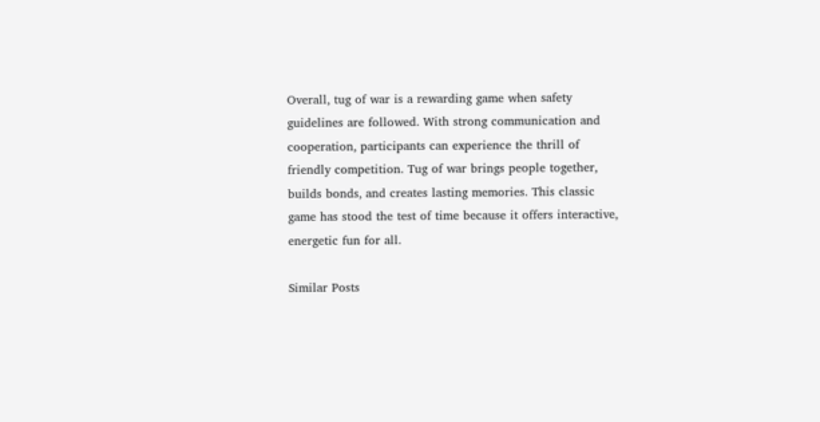Overall, tug of war is a rewarding game when safety guidelines are followed. With strong communication and cooperation, participants can experience the thrill of friendly competition. Tug of war brings people together, builds bonds, and creates lasting memories. This classic game has stood the test of time because it offers interactive, energetic fun for all.

Similar Posts